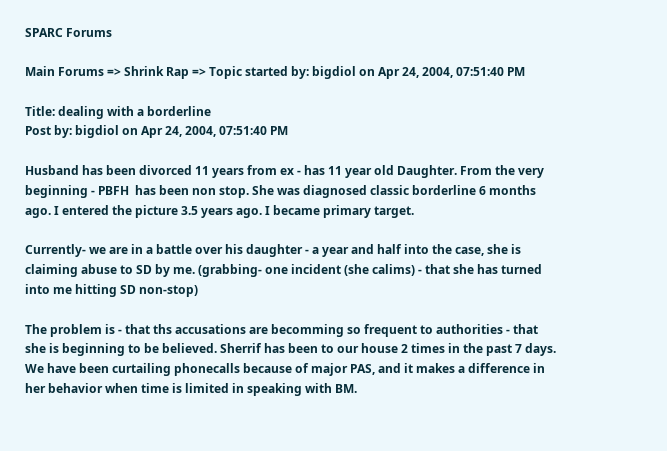SPARC Forums

Main Forums => Shrink Rap => Topic started by: bigdiol on Apr 24, 2004, 07:51:40 PM

Title: dealing with a borderline
Post by: bigdiol on Apr 24, 2004, 07:51:40 PM

Husband has been divorced 11 years from ex - has 11 year old Daughter. From the very beginning - PBFH  has been non stop. She was diagnosed classic borderline 6 months ago. I entered the picture 3.5 years ago. I became primary target.

Currently- we are in a battle over his daughter - a year and half into the case, she is claiming abuse to SD by me. (grabbing- one incident (she calims) - that she has turned into me hitting SD non-stop)

The problem is - that ths accusations are becomming so frequent to authorities - that she is beginning to be believed. Sherrif has been to our house 2 times in the past 7 days. We have been curtailing phonecalls because of major PAS, and it makes a difference in her behavior when time is limited in speaking with BM.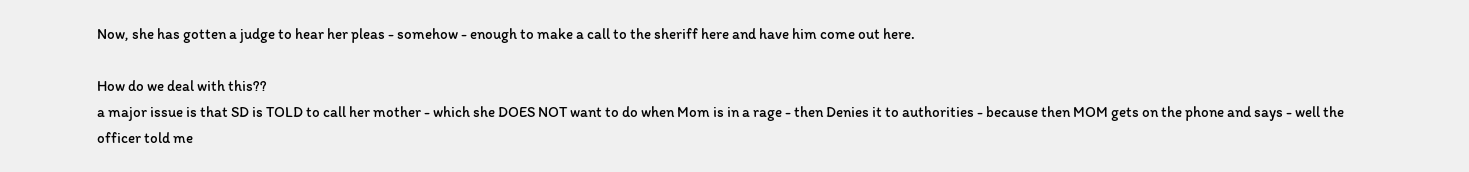Now, she has gotten a judge to hear her pleas - somehow - enough to make a call to the sheriff here and have him come out here.

How do we deal with this??
a major issue is that SD is TOLD to call her mother - which she DOES NOT want to do when Mom is in a rage - then Denies it to authorities - because then MOM gets on the phone and says - well the officer told me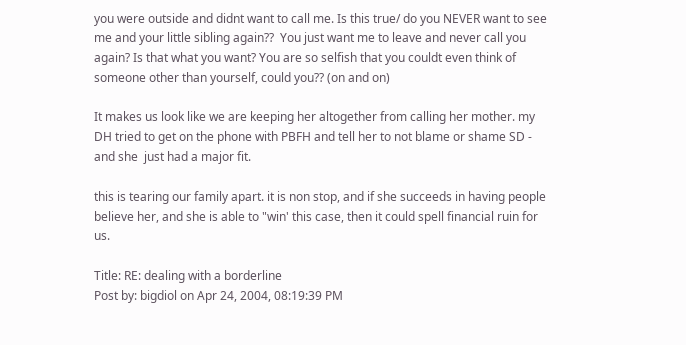you were outside and didnt want to call me. Is this true/ do you NEVER want to see me and your little sibling again??  You just want me to leave and never call you again? Is that what you want? You are so selfish that you couldt even think of someone other than yourself, could you?? (on and on)

It makes us look like we are keeping her altogether from calling her mother. my DH tried to get on the phone with PBFH and tell her to not blame or shame SD - and she  just had a major fit.

this is tearing our family apart. it is non stop, and if she succeeds in having people believe her, and she is able to "win' this case, then it could spell financial ruin for us.

Title: RE: dealing with a borderline
Post by: bigdiol on Apr 24, 2004, 08:19:39 PM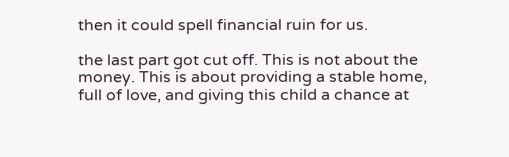then it could spell financial ruin for us.

the last part got cut off. This is not about the money. This is about providing a stable home, full of love, and giving this child a chance at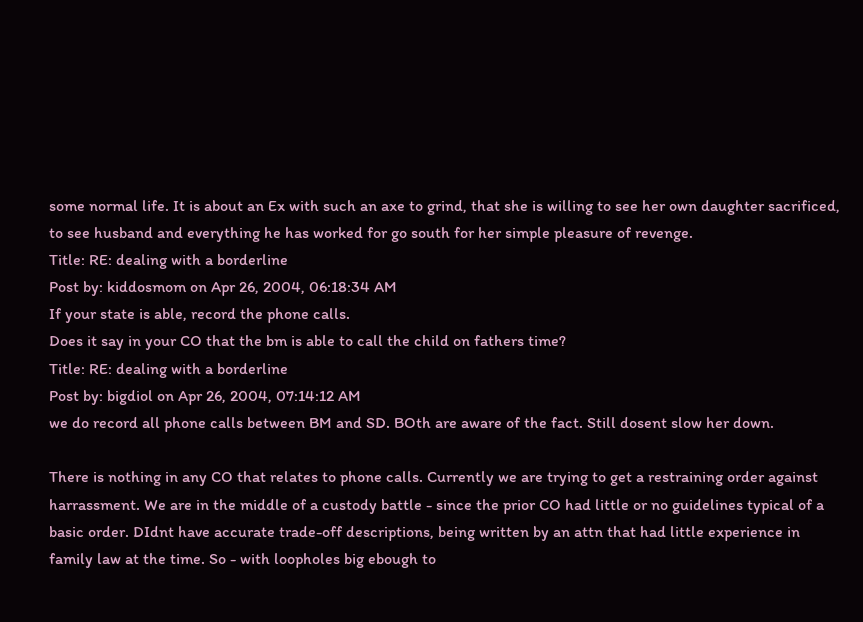some normal life. It is about an Ex with such an axe to grind, that she is willing to see her own daughter sacrificed, to see husband and everything he has worked for go south for her simple pleasure of revenge.
Title: RE: dealing with a borderline
Post by: kiddosmom on Apr 26, 2004, 06:18:34 AM
If your state is able, record the phone calls.
Does it say in your CO that the bm is able to call the child on fathers time?
Title: RE: dealing with a borderline
Post by: bigdiol on Apr 26, 2004, 07:14:12 AM
we do record all phone calls between BM and SD. BOth are aware of the fact. Still dosent slow her down.

There is nothing in any CO that relates to phone calls. Currently we are trying to get a restraining order against harrassment. We are in the middle of a custody battle - since the prior CO had little or no guidelines typical of a basic order. DIdnt have accurate trade-off descriptions, being written by an attn that had little experience in family law at the time. So - with loopholes big ebough to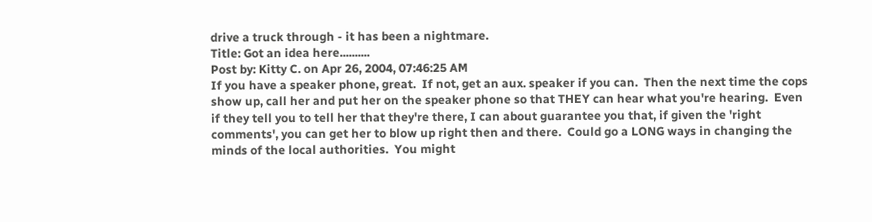drive a truck through - it has been a nightmare.
Title: Got an idea here..........
Post by: Kitty C. on Apr 26, 2004, 07:46:25 AM
If you have a speaker phone, great.  If not, get an aux. speaker if you can.  Then the next time the cops show up, call her and put her on the speaker phone so that THEY can hear what you're hearing.  Even if they tell you to tell her that they're there, I can about guarantee you that, if given the 'right comments', you can get her to blow up right then and there.  Could go a LONG ways in changing the minds of the local authorities.  You might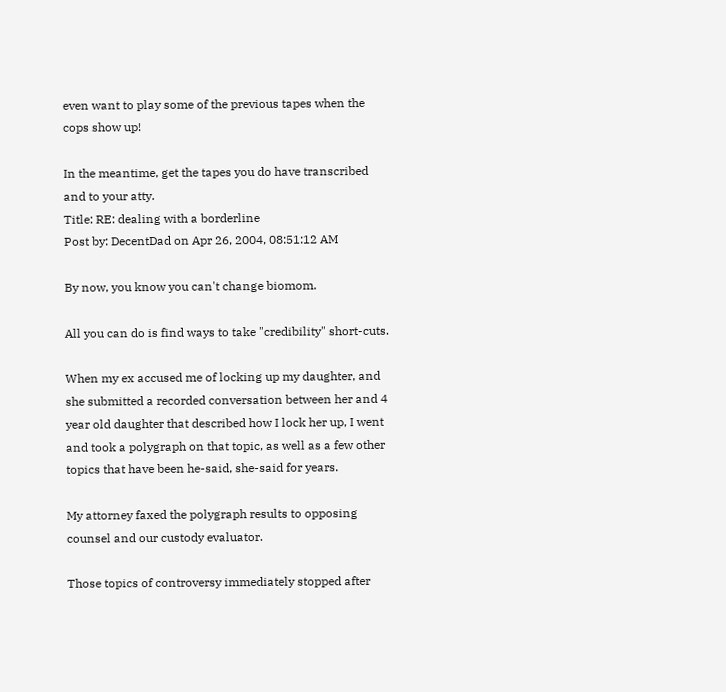even want to play some of the previous tapes when the cops show up!

In the meantime, get the tapes you do have transcribed and to your atty.
Title: RE: dealing with a borderline
Post by: DecentDad on Apr 26, 2004, 08:51:12 AM

By now, you know you can't change biomom.

All you can do is find ways to take "credibility" short-cuts.

When my ex accused me of locking up my daughter, and she submitted a recorded conversation between her and 4 year old daughter that described how I lock her up, I went and took a polygraph on that topic, as well as a few other topics that have been he-said, she-said for years.

My attorney faxed the polygraph results to opposing counsel and our custody evaluator.

Those topics of controversy immediately stopped after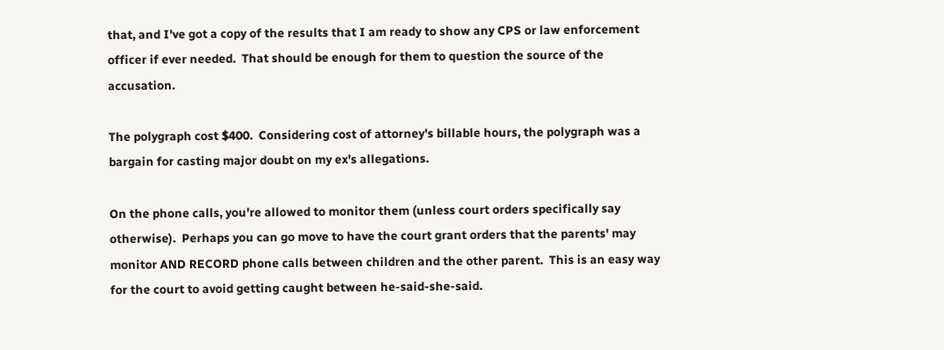that, and I've got a copy of the results that I am ready to show any CPS or law enforcement officer if ever needed.  That should be enough for them to question the source of the accusation.

The polygraph cost $400.  Considering cost of attorney's billable hours, the polygraph was a bargain for casting major doubt on my ex's allegations.

On the phone calls, you're allowed to monitor them (unless court orders specifically say otherwise).  Perhaps you can go move to have the court grant orders that the parents' may monitor AND RECORD phone calls between children and the other parent.  This is an easy way for the court to avoid getting caught between he-said-she-said.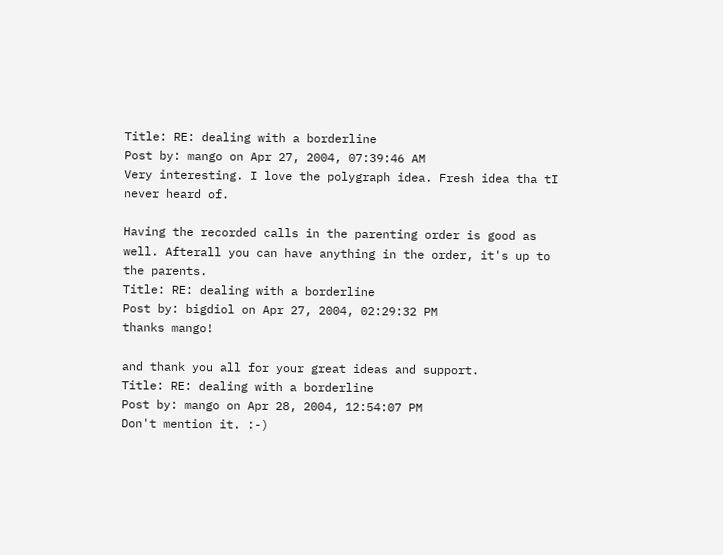Title: RE: dealing with a borderline
Post by: mango on Apr 27, 2004, 07:39:46 AM
Very interesting. I love the polygraph idea. Fresh idea tha tI never heard of.

Having the recorded calls in the parenting order is good as well. Afterall you can have anything in the order, it's up to the parents.
Title: RE: dealing with a borderline
Post by: bigdiol on Apr 27, 2004, 02:29:32 PM
thanks mango!

and thank you all for your great ideas and support.
Title: RE: dealing with a borderline
Post by: mango on Apr 28, 2004, 12:54:07 PM
Don't mention it. :-)